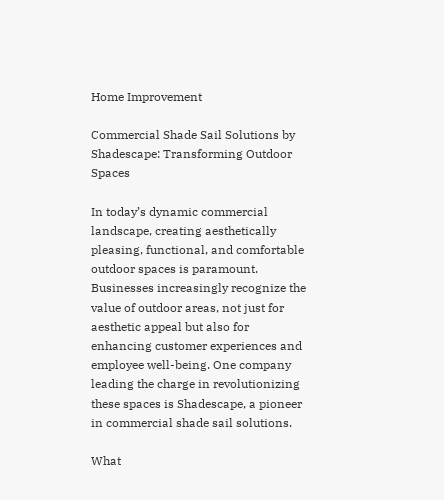Home Improvement

Commercial Shade Sail Solutions by Shadescape: Transforming Outdoor Spaces

In today’s dynamic commercial landscape, creating aesthetically pleasing, functional, and comfortable outdoor spaces is paramount. Businesses increasingly recognize the value of outdoor areas, not just for aesthetic appeal but also for enhancing customer experiences and employee well-being. One company leading the charge in revolutionizing these spaces is Shadescape, a pioneer in commercial shade sail solutions.

What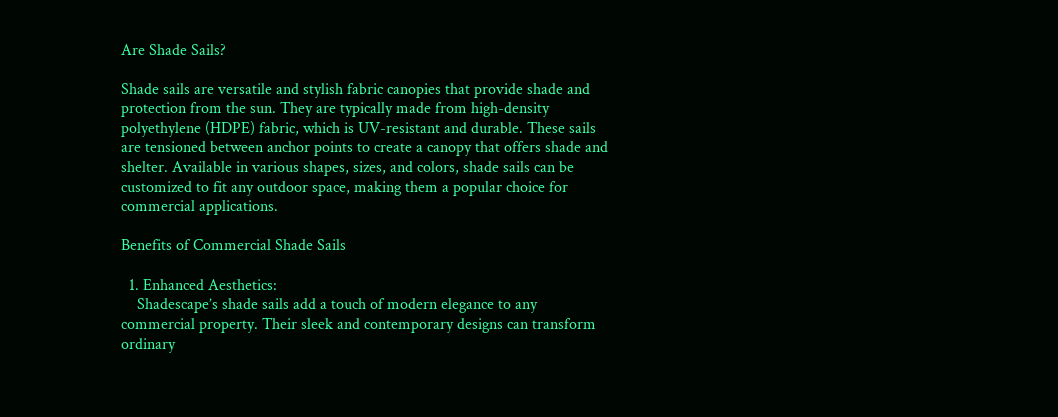Are Shade Sails?

Shade sails are versatile and stylish fabric canopies that provide shade and protection from the sun. They are typically made from high-density polyethylene (HDPE) fabric, which is UV-resistant and durable. These sails are tensioned between anchor points to create a canopy that offers shade and shelter. Available in various shapes, sizes, and colors, shade sails can be customized to fit any outdoor space, making them a popular choice for commercial applications.

Benefits of Commercial Shade Sails

  1. Enhanced Aesthetics:
    Shadescape’s shade sails add a touch of modern elegance to any commercial property. Their sleek and contemporary designs can transform ordinary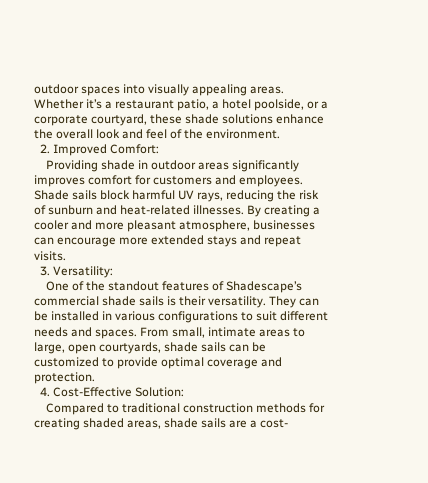outdoor spaces into visually appealing areas. Whether it’s a restaurant patio, a hotel poolside, or a corporate courtyard, these shade solutions enhance the overall look and feel of the environment.
  2. Improved Comfort:
    Providing shade in outdoor areas significantly improves comfort for customers and employees. Shade sails block harmful UV rays, reducing the risk of sunburn and heat-related illnesses. By creating a cooler and more pleasant atmosphere, businesses can encourage more extended stays and repeat visits.
  3. Versatility:
    One of the standout features of Shadescape’s commercial shade sails is their versatility. They can be installed in various configurations to suit different needs and spaces. From small, intimate areas to large, open courtyards, shade sails can be customized to provide optimal coverage and protection.
  4. Cost-Effective Solution:
    Compared to traditional construction methods for creating shaded areas, shade sails are a cost-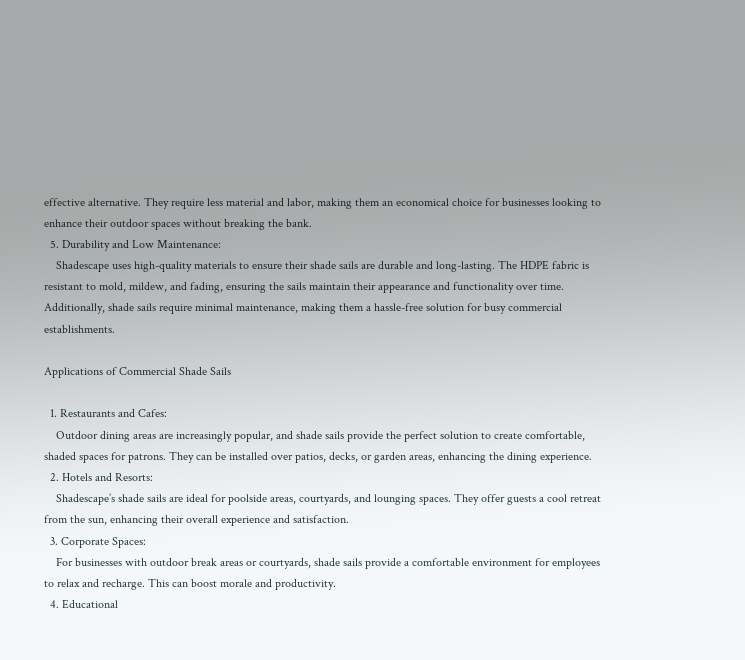effective alternative. They require less material and labor, making them an economical choice for businesses looking to enhance their outdoor spaces without breaking the bank.
  5. Durability and Low Maintenance:
    Shadescape uses high-quality materials to ensure their shade sails are durable and long-lasting. The HDPE fabric is resistant to mold, mildew, and fading, ensuring the sails maintain their appearance and functionality over time. Additionally, shade sails require minimal maintenance, making them a hassle-free solution for busy commercial establishments.

Applications of Commercial Shade Sails

  1. Restaurants and Cafes:
    Outdoor dining areas are increasingly popular, and shade sails provide the perfect solution to create comfortable, shaded spaces for patrons. They can be installed over patios, decks, or garden areas, enhancing the dining experience.
  2. Hotels and Resorts:
    Shadescape’s shade sails are ideal for poolside areas, courtyards, and lounging spaces. They offer guests a cool retreat from the sun, enhancing their overall experience and satisfaction.
  3. Corporate Spaces:
    For businesses with outdoor break areas or courtyards, shade sails provide a comfortable environment for employees to relax and recharge. This can boost morale and productivity.
  4. Educational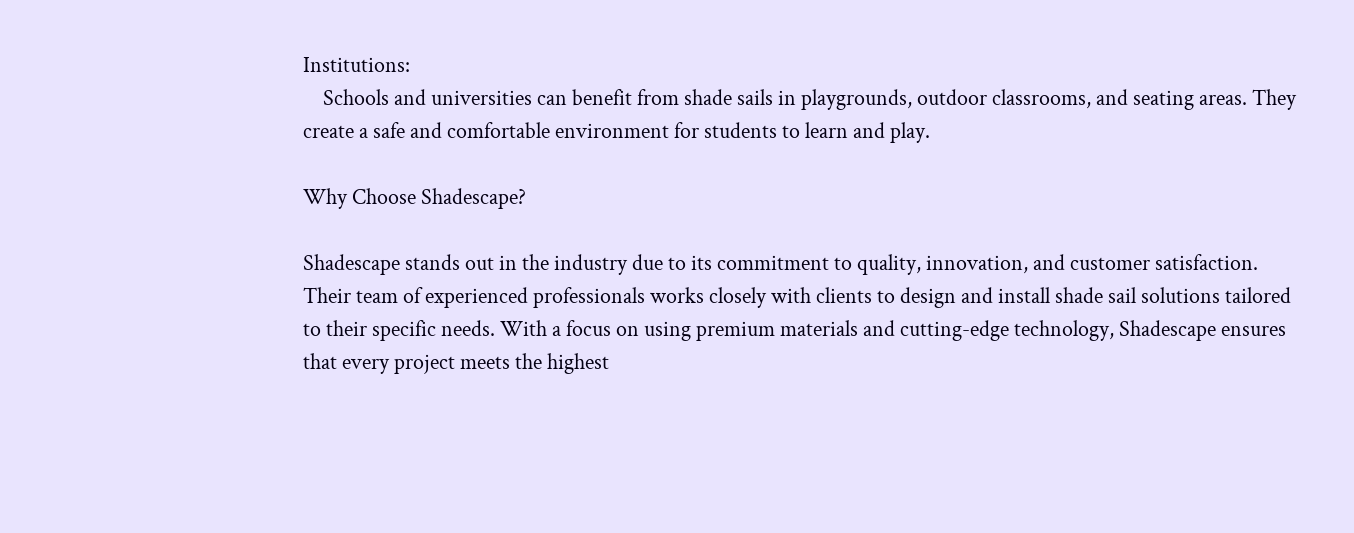Institutions:
    Schools and universities can benefit from shade sails in playgrounds, outdoor classrooms, and seating areas. They create a safe and comfortable environment for students to learn and play.

Why Choose Shadescape?

Shadescape stands out in the industry due to its commitment to quality, innovation, and customer satisfaction. Their team of experienced professionals works closely with clients to design and install shade sail solutions tailored to their specific needs. With a focus on using premium materials and cutting-edge technology, Shadescape ensures that every project meets the highest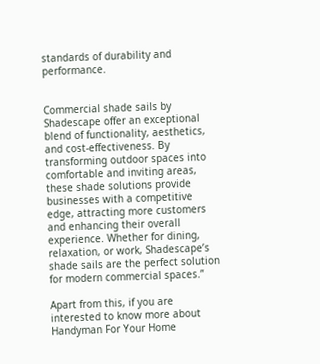standards of durability and performance.


Commercial shade sails by Shadescape offer an exceptional blend of functionality, aesthetics, and cost-effectiveness. By transforming outdoor spaces into comfortable and inviting areas, these shade solutions provide businesses with a competitive edge, attracting more customers and enhancing their overall experience. Whether for dining, relaxation, or work, Shadescape’s shade sails are the perfect solution for modern commercial spaces.”

Apart from this, if you are interested to know more about Handyman For Your Home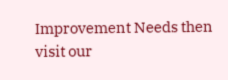Improvement Needs then visit our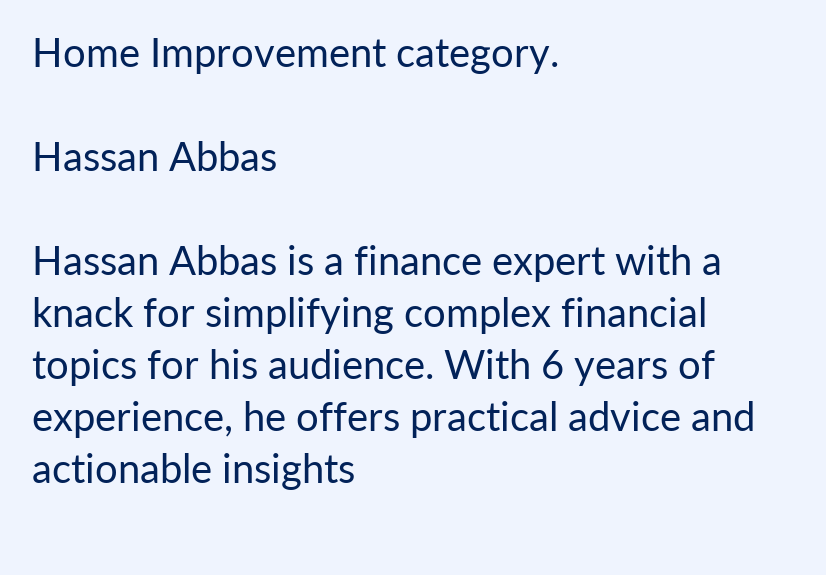Home Improvement category.

Hassan Abbas

Hassan Abbas is a finance expert with a knack for simplifying complex financial topics for his audience. With 6 years of experience, he offers practical advice and actionable insights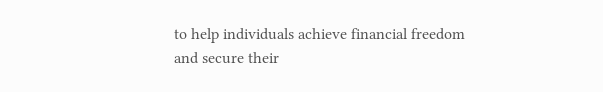to help individuals achieve financial freedom and secure their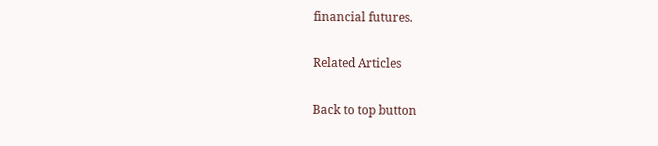financial futures.

Related Articles

Back to top button